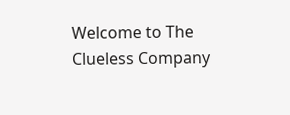Welcome to The Clueless Company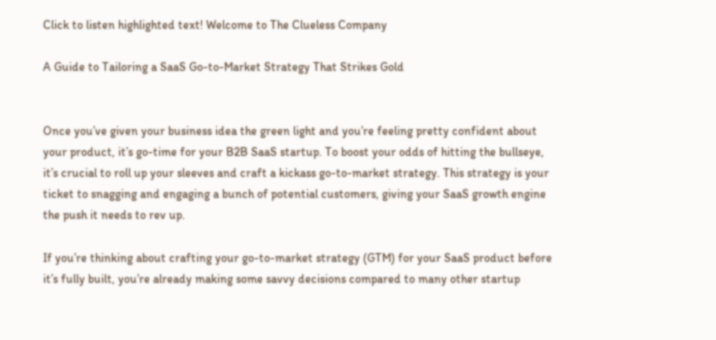Click to listen highlighted text! Welcome to The Clueless Company

A Guide to Tailoring a SaaS Go-to-Market Strategy That Strikes Gold


Once you’ve given your business idea the green light and you’re feeling pretty confident about your product, it’s go-time for your B2B SaaS startup. To boost your odds of hitting the bullseye, it’s crucial to roll up your sleeves and craft a kickass go-to-market strategy. This strategy is your ticket to snagging and engaging a bunch of potential customers, giving your SaaS growth engine the push it needs to rev up.

If you’re thinking about crafting your go-to-market strategy (GTM) for your SaaS product before it’s fully built, you’re already making some savvy decisions compared to many other startup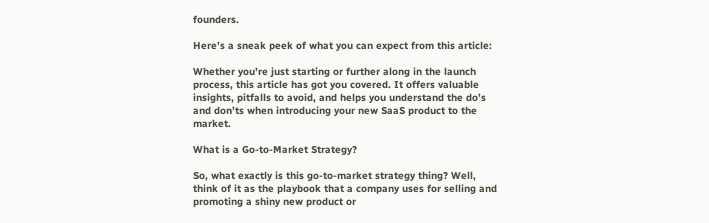founders.

Here’s a sneak peek of what you can expect from this article:

Whether you’re just starting or further along in the launch process, this article has got you covered. It offers valuable insights, pitfalls to avoid, and helps you understand the do’s and don’ts when introducing your new SaaS product to the market.

What is a Go-to-Market Strategy?

So, what exactly is this go-to-market strategy thing? Well, think of it as the playbook that a company uses for selling and promoting a shiny new product or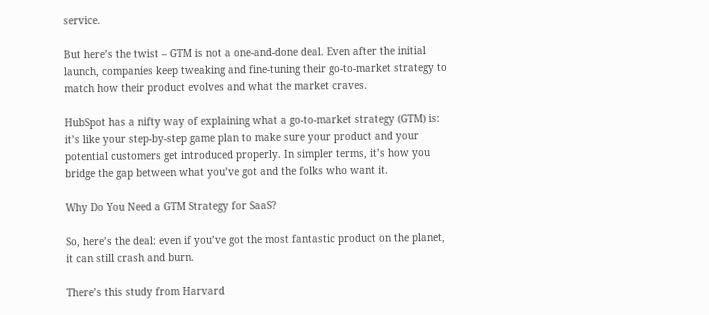service.

But here’s the twist – GTM is not a one-and-done deal. Even after the initial launch, companies keep tweaking and fine-tuning their go-to-market strategy to match how their product evolves and what the market craves.

HubSpot has a nifty way of explaining what a go-to-market strategy (GTM) is: it’s like your step-by-step game plan to make sure your product and your potential customers get introduced properly. In simpler terms, it’s how you bridge the gap between what you’ve got and the folks who want it.

Why Do You Need a GTM Strategy for SaaS?

So, here’s the deal: even if you’ve got the most fantastic product on the planet, it can still crash and burn.

There’s this study from Harvard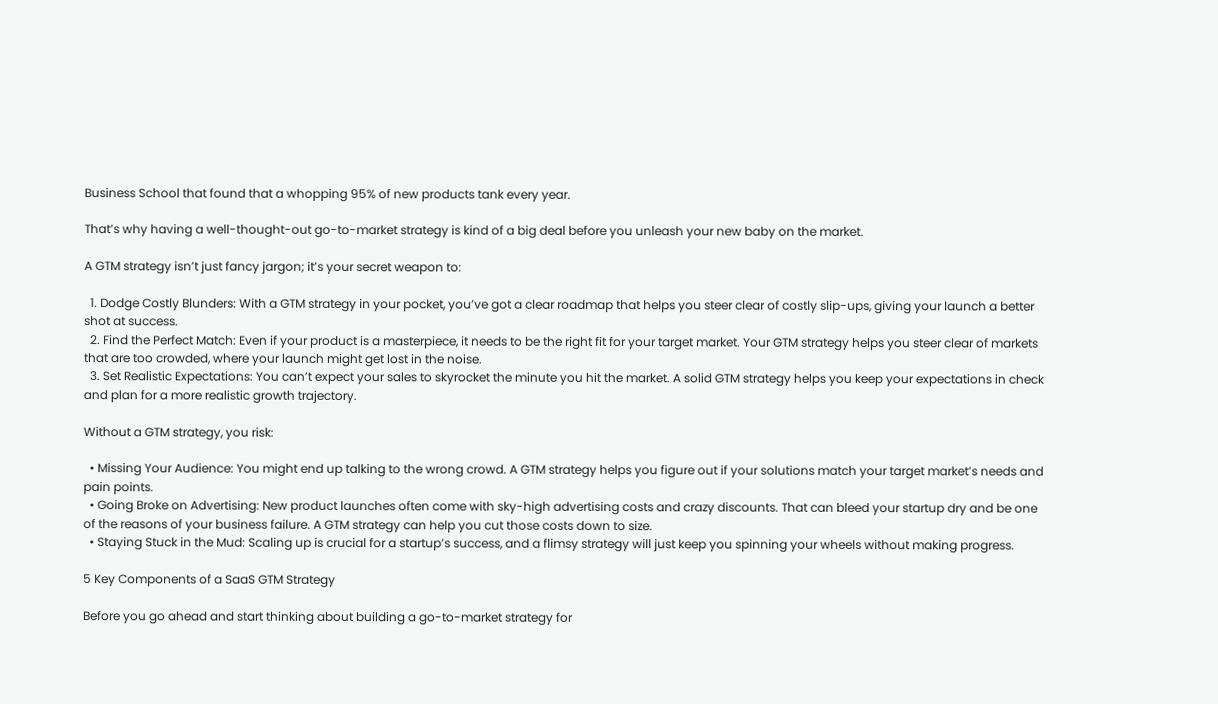Business School that found that a whopping 95% of new products tank every year.

That’s why having a well-thought-out go-to-market strategy is kind of a big deal before you unleash your new baby on the market.

A GTM strategy isn’t just fancy jargon; it’s your secret weapon to:

  1. Dodge Costly Blunders: With a GTM strategy in your pocket, you’ve got a clear roadmap that helps you steer clear of costly slip-ups, giving your launch a better shot at success.
  2. Find the Perfect Match: Even if your product is a masterpiece, it needs to be the right fit for your target market. Your GTM strategy helps you steer clear of markets that are too crowded, where your launch might get lost in the noise.
  3. Set Realistic Expectations: You can’t expect your sales to skyrocket the minute you hit the market. A solid GTM strategy helps you keep your expectations in check and plan for a more realistic growth trajectory.

Without a GTM strategy, you risk:

  • Missing Your Audience: You might end up talking to the wrong crowd. A GTM strategy helps you figure out if your solutions match your target market’s needs and pain points.
  • Going Broke on Advertising: New product launches often come with sky-high advertising costs and crazy discounts. That can bleed your startup dry and be one of the reasons of your business failure. A GTM strategy can help you cut those costs down to size.
  • Staying Stuck in the Mud: Scaling up is crucial for a startup’s success, and a flimsy strategy will just keep you spinning your wheels without making progress.

5 Key Components of a SaaS GTM Strategy

Before you go ahead and start thinking about building a go-to-market strategy for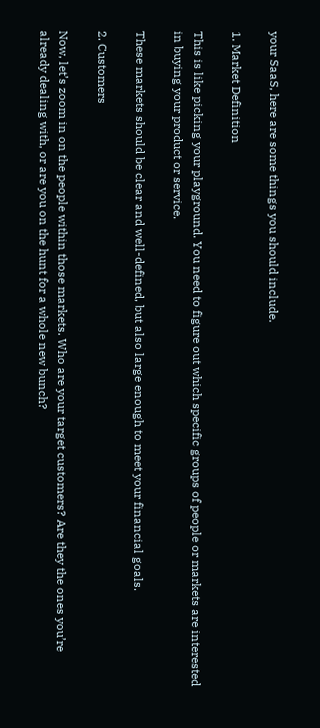your SaaS, here are some things you should include.

1. Market Definition

This is like picking your playground. You need to figure out which specific groups of people or markets are interested in buying your product or service.

These markets should be clear and well-defined, but also large enough to meet your financial goals.

2. Customers

Now, let’s zoom in on the people within those markets. Who are your target customers? Are they the ones you’re already dealing with, or are you on the hunt for a whole new bunch?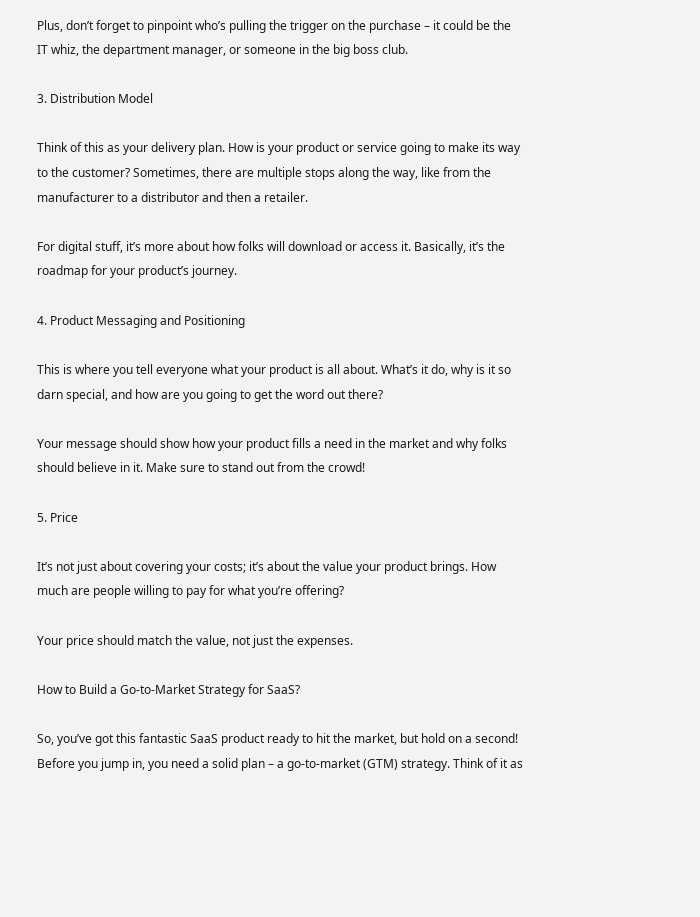Plus, don’t forget to pinpoint who’s pulling the trigger on the purchase – it could be the IT whiz, the department manager, or someone in the big boss club.

3. Distribution Model

Think of this as your delivery plan. How is your product or service going to make its way to the customer? Sometimes, there are multiple stops along the way, like from the manufacturer to a distributor and then a retailer.

For digital stuff, it’s more about how folks will download or access it. Basically, it’s the roadmap for your product’s journey.

4. Product Messaging and Positioning

This is where you tell everyone what your product is all about. What’s it do, why is it so darn special, and how are you going to get the word out there?

Your message should show how your product fills a need in the market and why folks should believe in it. Make sure to stand out from the crowd!

5. Price

It’s not just about covering your costs; it’s about the value your product brings. How much are people willing to pay for what you’re offering?

Your price should match the value, not just the expenses.

How to Build a Go-to-Market Strategy for SaaS?

So, you’ve got this fantastic SaaS product ready to hit the market, but hold on a second! Before you jump in, you need a solid plan – a go-to-market (GTM) strategy. Think of it as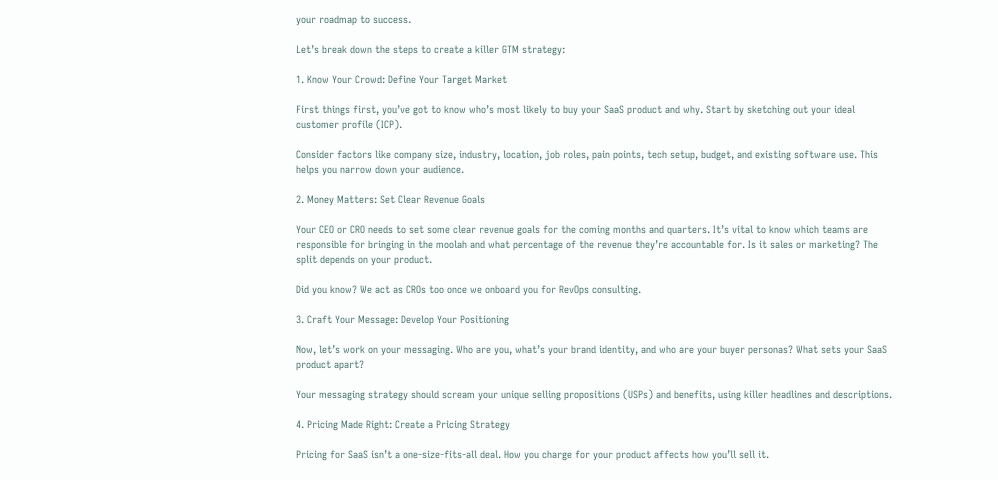your roadmap to success.

Let’s break down the steps to create a killer GTM strategy:

1. Know Your Crowd: Define Your Target Market

First things first, you’ve got to know who’s most likely to buy your SaaS product and why. Start by sketching out your ideal customer profile (ICP).

Consider factors like company size, industry, location, job roles, pain points, tech setup, budget, and existing software use. This helps you narrow down your audience.

2. Money Matters: Set Clear Revenue Goals

Your CEO or CRO needs to set some clear revenue goals for the coming months and quarters. It’s vital to know which teams are responsible for bringing in the moolah and what percentage of the revenue they’re accountable for. Is it sales or marketing? The split depends on your product.

Did you know? We act as CROs too once we onboard you for RevOps consulting.

3. Craft Your Message: Develop Your Positioning

Now, let’s work on your messaging. Who are you, what’s your brand identity, and who are your buyer personas? What sets your SaaS product apart?

Your messaging strategy should scream your unique selling propositions (USPs) and benefits, using killer headlines and descriptions.

4. Pricing Made Right: Create a Pricing Strategy

Pricing for SaaS isn’t a one-size-fits-all deal. How you charge for your product affects how you’ll sell it.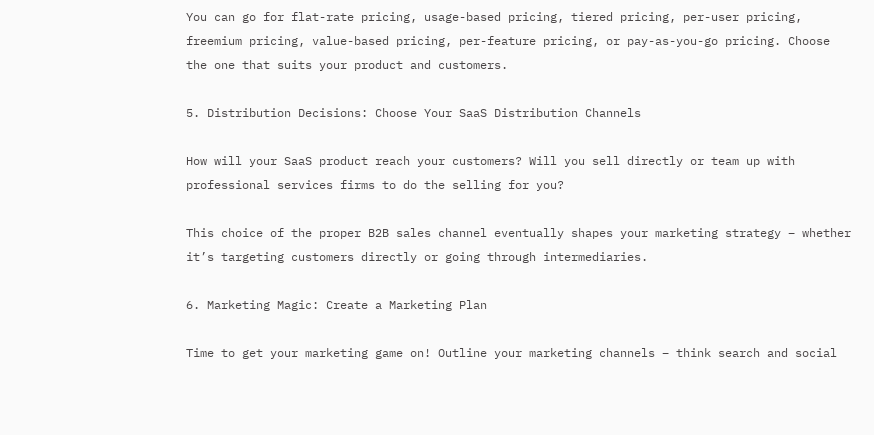You can go for flat-rate pricing, usage-based pricing, tiered pricing, per-user pricing, freemium pricing, value-based pricing, per-feature pricing, or pay-as-you-go pricing. Choose the one that suits your product and customers.

5. Distribution Decisions: Choose Your SaaS Distribution Channels

How will your SaaS product reach your customers? Will you sell directly or team up with professional services firms to do the selling for you?

This choice of the proper B2B sales channel eventually shapes your marketing strategy – whether it’s targeting customers directly or going through intermediaries.

6. Marketing Magic: Create a Marketing Plan

Time to get your marketing game on! Outline your marketing channels – think search and social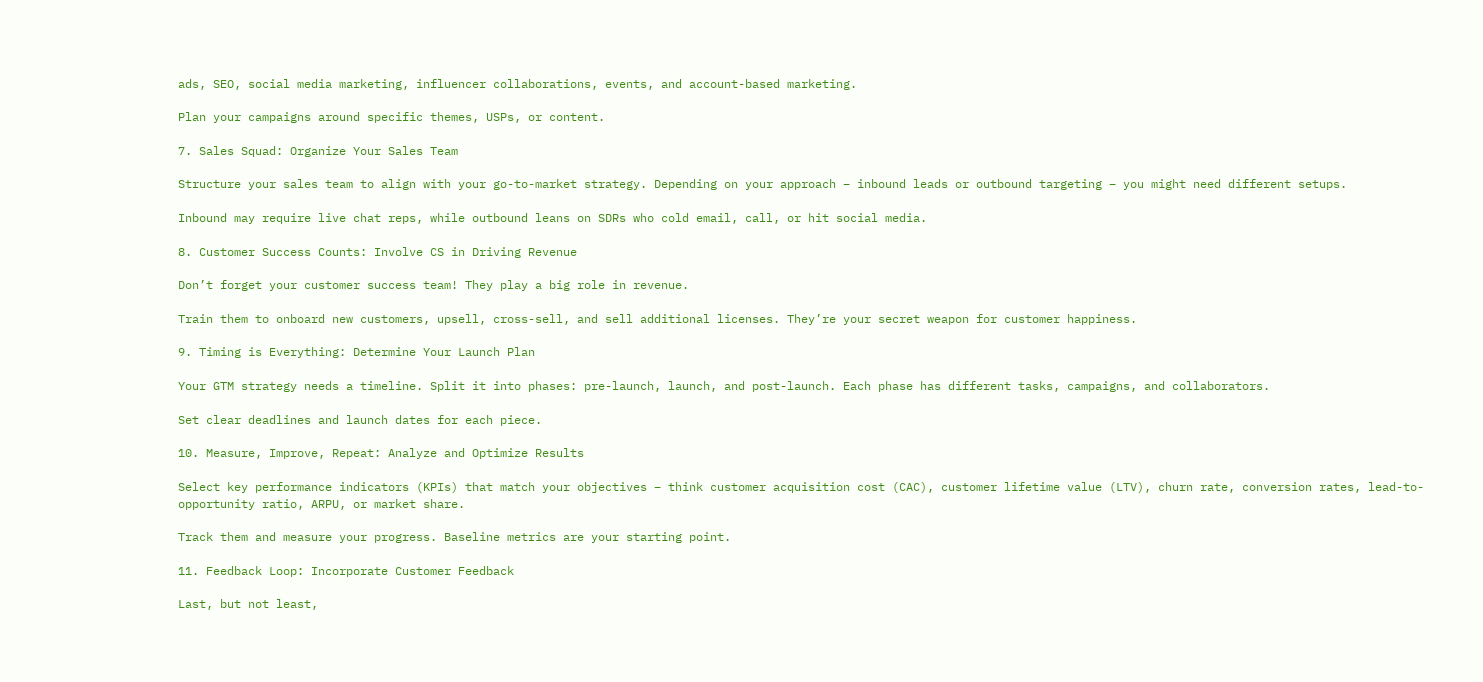ads, SEO, social media marketing, influencer collaborations, events, and account-based marketing.

Plan your campaigns around specific themes, USPs, or content.

7. Sales Squad: Organize Your Sales Team

Structure your sales team to align with your go-to-market strategy. Depending on your approach – inbound leads or outbound targeting – you might need different setups.

Inbound may require live chat reps, while outbound leans on SDRs who cold email, call, or hit social media.

8. Customer Success Counts: Involve CS in Driving Revenue

Don’t forget your customer success team! They play a big role in revenue.

Train them to onboard new customers, upsell, cross-sell, and sell additional licenses. They’re your secret weapon for customer happiness.

9. Timing is Everything: Determine Your Launch Plan

Your GTM strategy needs a timeline. Split it into phases: pre-launch, launch, and post-launch. Each phase has different tasks, campaigns, and collaborators.

Set clear deadlines and launch dates for each piece.

10. Measure, Improve, Repeat: Analyze and Optimize Results

Select key performance indicators (KPIs) that match your objectives – think customer acquisition cost (CAC), customer lifetime value (LTV), churn rate, conversion rates, lead-to-opportunity ratio, ARPU, or market share.

Track them and measure your progress. Baseline metrics are your starting point.

11. Feedback Loop: Incorporate Customer Feedback

Last, but not least,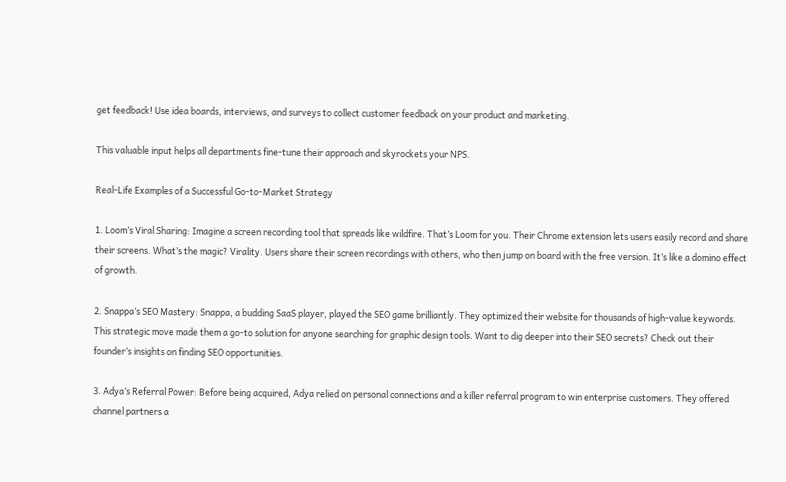get feedback! Use idea boards, interviews, and surveys to collect customer feedback on your product and marketing.

This valuable input helps all departments fine-tune their approach and skyrockets your NPS.

Real-Life Examples of a Successful Go-to-Market Strategy

1. Loom’s Viral Sharing: Imagine a screen recording tool that spreads like wildfire. That’s Loom for you. Their Chrome extension lets users easily record and share their screens. What’s the magic? Virality. Users share their screen recordings with others, who then jump on board with the free version. It’s like a domino effect of growth.

2. Snappa’s SEO Mastery: Snappa, a budding SaaS player, played the SEO game brilliantly. They optimized their website for thousands of high-value keywords. This strategic move made them a go-to solution for anyone searching for graphic design tools. Want to dig deeper into their SEO secrets? Check out their founder’s insights on finding SEO opportunities.

3. Adya’s Referral Power: Before being acquired, Adya relied on personal connections and a killer referral program to win enterprise customers. They offered channel partners a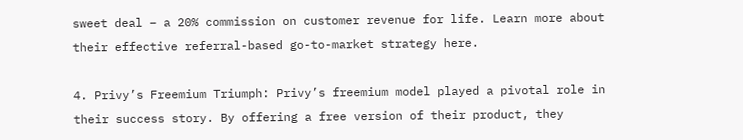sweet deal – a 20% commission on customer revenue for life. Learn more about their effective referral-based go-to-market strategy here.

4. Privy’s Freemium Triumph: Privy’s freemium model played a pivotal role in their success story. By offering a free version of their product, they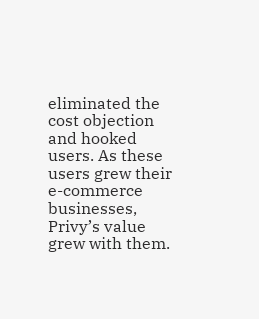eliminated the cost objection and hooked users. As these users grew their e-commerce businesses, Privy’s value grew with them.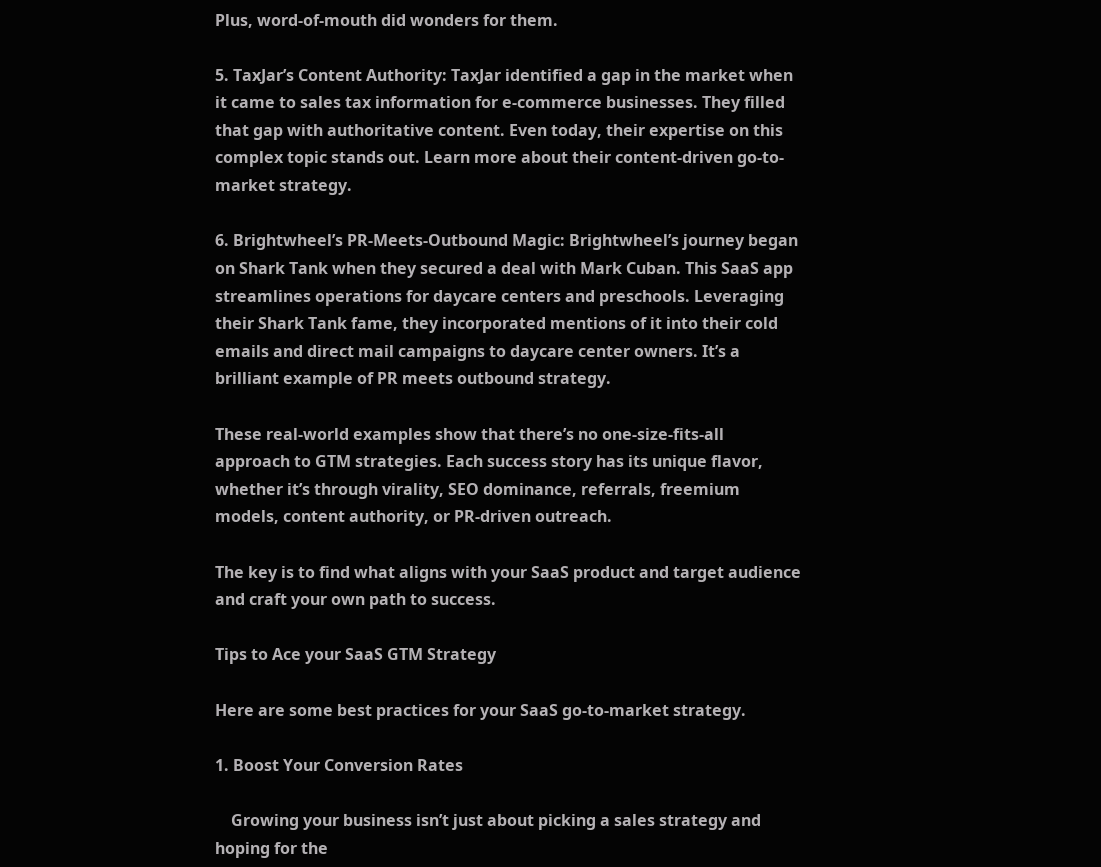Plus, word-of-mouth did wonders for them.

5. TaxJar’s Content Authority: TaxJar identified a gap in the market when it came to sales tax information for e-commerce businesses. They filled that gap with authoritative content. Even today, their expertise on this complex topic stands out. Learn more about their content-driven go-to-market strategy.

6. Brightwheel’s PR-Meets-Outbound Magic: Brightwheel’s journey began on Shark Tank when they secured a deal with Mark Cuban. This SaaS app streamlines operations for daycare centers and preschools. Leveraging their Shark Tank fame, they incorporated mentions of it into their cold emails and direct mail campaigns to daycare center owners. It’s a brilliant example of PR meets outbound strategy.

These real-world examples show that there’s no one-size-fits-all approach to GTM strategies. Each success story has its unique flavor, whether it’s through virality, SEO dominance, referrals, freemium models, content authority, or PR-driven outreach.

The key is to find what aligns with your SaaS product and target audience and craft your own path to success.

Tips to Ace your SaaS GTM Strategy

Here are some best practices for your SaaS go-to-market strategy.

1. Boost Your Conversion Rates

    Growing your business isn’t just about picking a sales strategy and hoping for the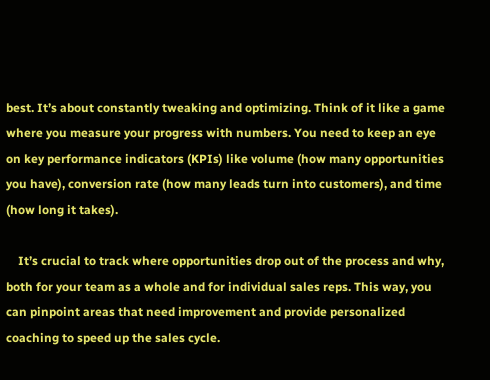best. It’s about constantly tweaking and optimizing. Think of it like a game where you measure your progress with numbers. You need to keep an eye on key performance indicators (KPIs) like volume (how many opportunities you have), conversion rate (how many leads turn into customers), and time (how long it takes).

    It’s crucial to track where opportunities drop out of the process and why, both for your team as a whole and for individual sales reps. This way, you can pinpoint areas that need improvement and provide personalized coaching to speed up the sales cycle.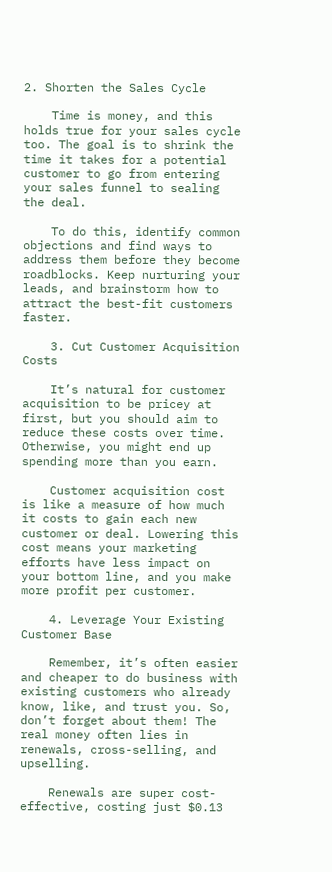2. Shorten the Sales Cycle

    Time is money, and this holds true for your sales cycle too. The goal is to shrink the time it takes for a potential customer to go from entering your sales funnel to sealing the deal.

    To do this, identify common objections and find ways to address them before they become roadblocks. Keep nurturing your leads, and brainstorm how to attract the best-fit customers faster.

    3. Cut Customer Acquisition Costs

    It’s natural for customer acquisition to be pricey at first, but you should aim to reduce these costs over time. Otherwise, you might end up spending more than you earn.

    Customer acquisition cost is like a measure of how much it costs to gain each new customer or deal. Lowering this cost means your marketing efforts have less impact on your bottom line, and you make more profit per customer.

    4. Leverage Your Existing Customer Base

    Remember, it’s often easier and cheaper to do business with existing customers who already know, like, and trust you. So, don’t forget about them! The real money often lies in renewals, cross-selling, and upselling.

    Renewals are super cost-effective, costing just $0.13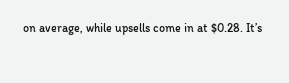on average, while upsells come in at $0.28. It’s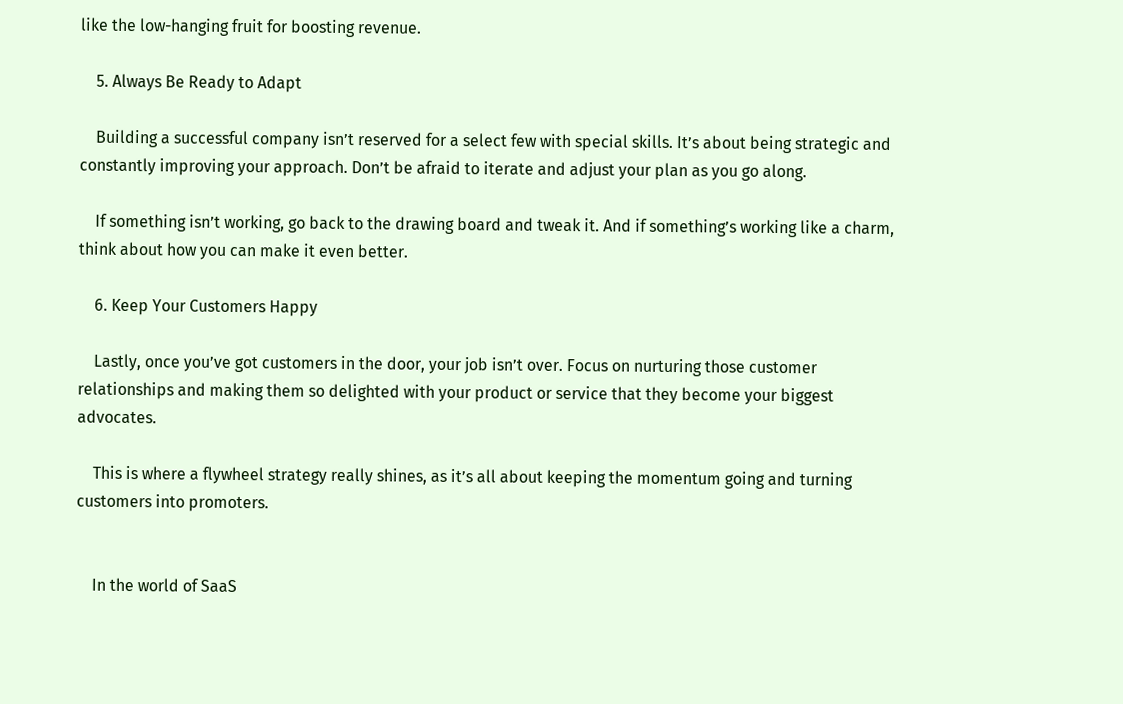like the low-hanging fruit for boosting revenue.

    5. Always Be Ready to Adapt

    Building a successful company isn’t reserved for a select few with special skills. It’s about being strategic and constantly improving your approach. Don’t be afraid to iterate and adjust your plan as you go along.

    If something isn’t working, go back to the drawing board and tweak it. And if something’s working like a charm, think about how you can make it even better.

    6. Keep Your Customers Happy

    Lastly, once you’ve got customers in the door, your job isn’t over. Focus on nurturing those customer relationships and making them so delighted with your product or service that they become your biggest advocates.

    This is where a flywheel strategy really shines, as it’s all about keeping the momentum going and turning customers into promoters.


    In the world of SaaS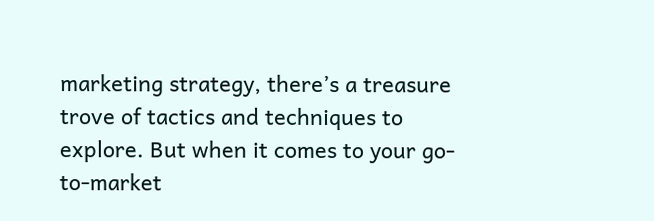marketing strategy, there’s a treasure trove of tactics and techniques to explore. But when it comes to your go-to-market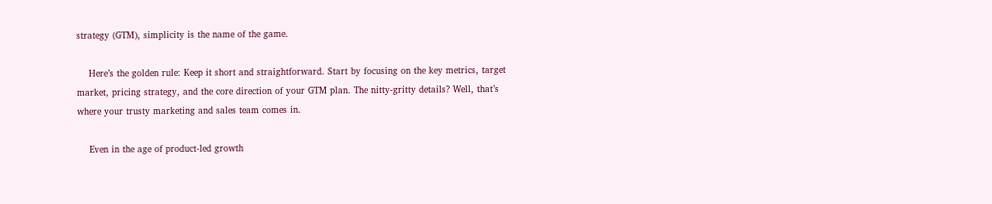strategy (GTM), simplicity is the name of the game.

    Here’s the golden rule: Keep it short and straightforward. Start by focusing on the key metrics, target market, pricing strategy, and the core direction of your GTM plan. The nitty-gritty details? Well, that’s where your trusty marketing and sales team comes in.

    Even in the age of product-led growth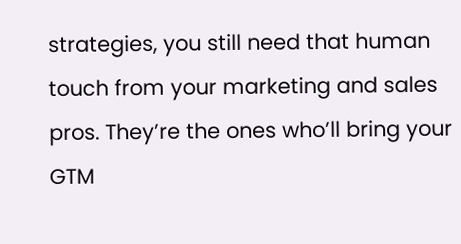strategies, you still need that human touch from your marketing and sales pros. They’re the ones who’ll bring your GTM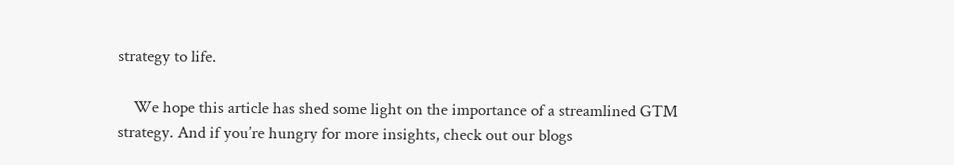strategy to life.

    We hope this article has shed some light on the importance of a streamlined GTM strategy. And if you’re hungry for more insights, check out our blogs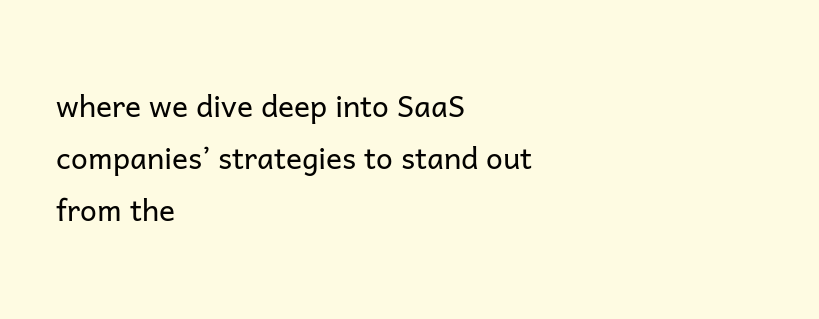where we dive deep into SaaS companies’ strategies to stand out from the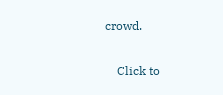crowd.

    Click to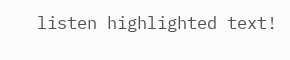listen highlighted text!